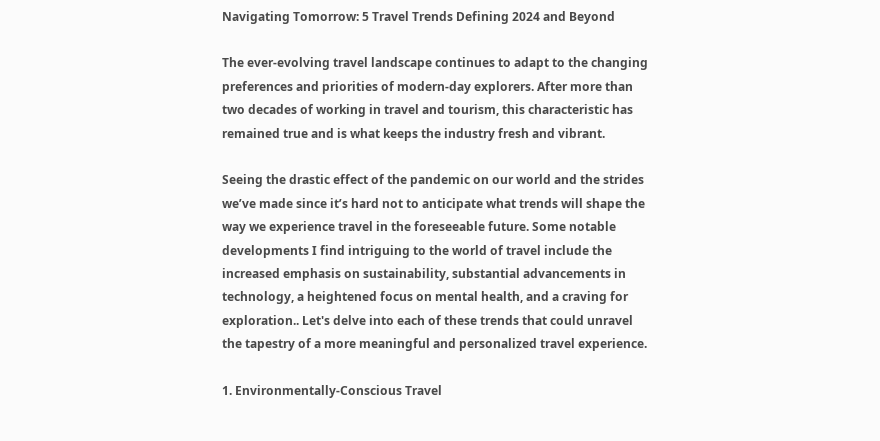Navigating Tomorrow: 5 Travel Trends Defining 2024 and Beyond

The ever-evolving travel landscape continues to adapt to the changing preferences and priorities of modern-day explorers. After more than two decades of working in travel and tourism, this characteristic has remained true and is what keeps the industry fresh and vibrant.

Seeing the drastic effect of the pandemic on our world and the strides we’ve made since it’s hard not to anticipate what trends will shape the way we experience travel in the foreseeable future. Some notable developments I find intriguing to the world of travel include the increased emphasis on sustainability, substantial advancements in technology, a heightened focus on mental health, and a craving for exploration.. Let's delve into each of these trends that could unravel the tapestry of a more meaningful and personalized travel experience.

1. Environmentally-Conscious Travel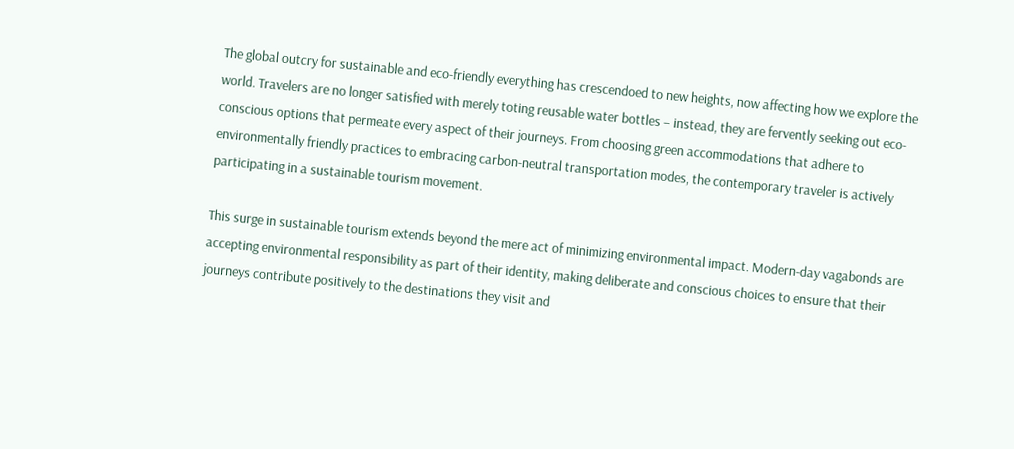The global outcry for sustainable and eco-friendly everything has crescendoed to new heights, now affecting how we explore the world. Travelers are no longer satisfied with merely toting reusable water bottles – instead, they are fervently seeking out eco-conscious options that permeate every aspect of their journeys. From choosing green accommodations that adhere to environmentally friendly practices to embracing carbon-neutral transportation modes, the contemporary traveler is actively participating in a sustainable tourism movement.

This surge in sustainable tourism extends beyond the mere act of minimizing environmental impact. Modern-day vagabonds are accepting environmental responsibility as part of their identity, making deliberate and conscious choices to ensure that their journeys contribute positively to the destinations they visit and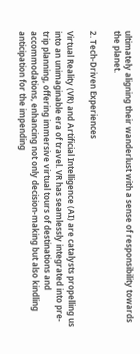ultimately aligning their wanderlust with a sense of responsibility towards the planet.

2. Tech-Driven Experiences

Virtual Reality (VR) and Artificial Intelligence (AI) are catalysts propelling us into an unimaginable era of travel. VR has seamlessly integrated into pre-trip planning, offering immersive virtual tours of destinations and accommodations, enhancing not only decision-making but also kindling anticipation for the impending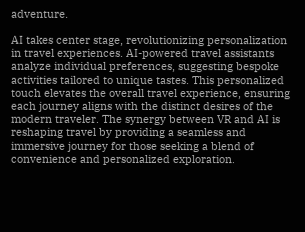adventure.

AI takes center stage, revolutionizing personalization in travel experiences. AI-powered travel assistants analyze individual preferences, suggesting bespoke activities tailored to unique tastes. This personalized touch elevates the overall travel experience, ensuring each journey aligns with the distinct desires of the modern traveler. The synergy between VR and AI is reshaping travel by providing a seamless and immersive journey for those seeking a blend of convenience and personalized exploration.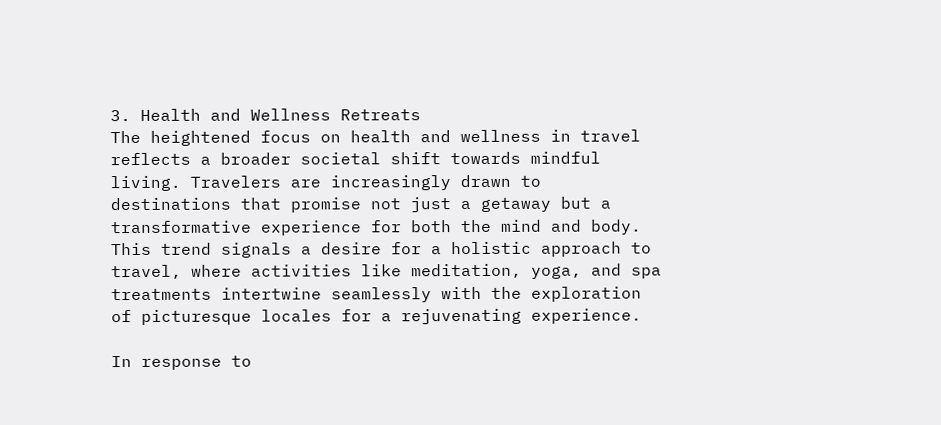3. Health and Wellness Retreats
The heightened focus on health and wellness in travel reflects a broader societal shift towards mindful living. Travelers are increasingly drawn to destinations that promise not just a getaway but a transformative experience for both the mind and body. This trend signals a desire for a holistic approach to travel, where activities like meditation, yoga, and spa treatments intertwine seamlessly with the exploration of picturesque locales for a rejuvenating experience.

In response to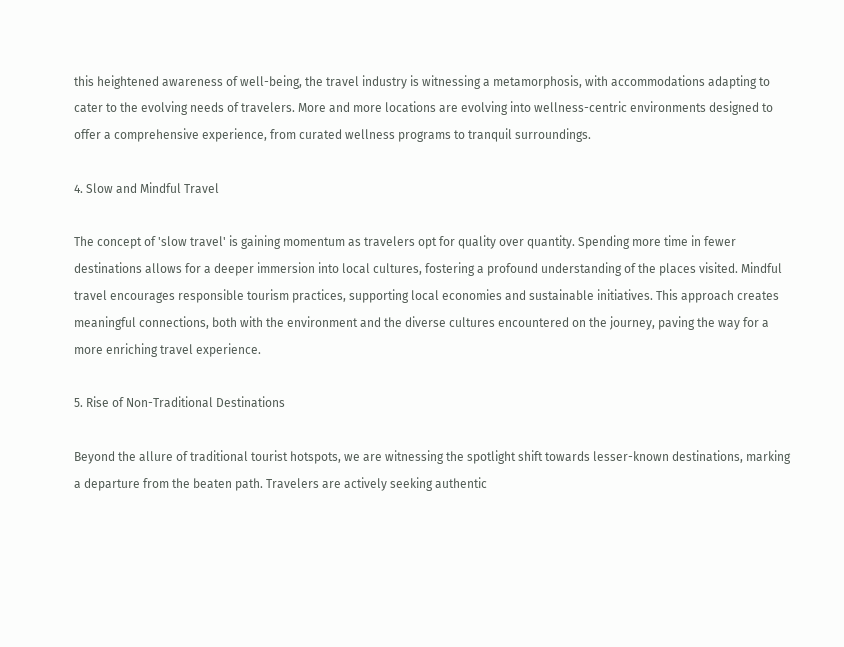this heightened awareness of well-being, the travel industry is witnessing a metamorphosis, with accommodations adapting to cater to the evolving needs of travelers. More and more locations are evolving into wellness-centric environments designed to offer a comprehensive experience, from curated wellness programs to tranquil surroundings.

4. Slow and Mindful Travel

The concept of 'slow travel' is gaining momentum as travelers opt for quality over quantity. Spending more time in fewer destinations allows for a deeper immersion into local cultures, fostering a profound understanding of the places visited. Mindful travel encourages responsible tourism practices, supporting local economies and sustainable initiatives. This approach creates meaningful connections, both with the environment and the diverse cultures encountered on the journey, paving the way for a more enriching travel experience.

5. Rise of Non-Traditional Destinations

Beyond the allure of traditional tourist hotspots, we are witnessing the spotlight shift towards lesser-known destinations, marking a departure from the beaten path. Travelers are actively seeking authentic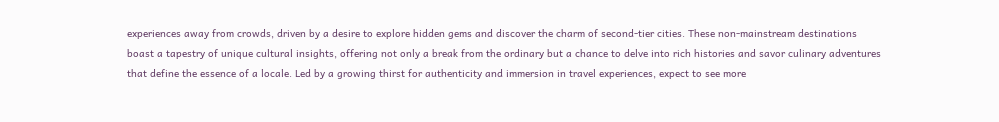experiences away from crowds, driven by a desire to explore hidden gems and discover the charm of second-tier cities. These non-mainstream destinations boast a tapestry of unique cultural insights, offering not only a break from the ordinary but a chance to delve into rich histories and savor culinary adventures that define the essence of a locale. Led by a growing thirst for authenticity and immersion in travel experiences, expect to see more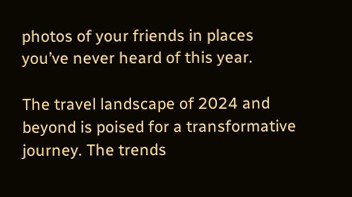photos of your friends in places you’ve never heard of this year.

The travel landscape of 2024 and beyond is poised for a transformative journey. The trends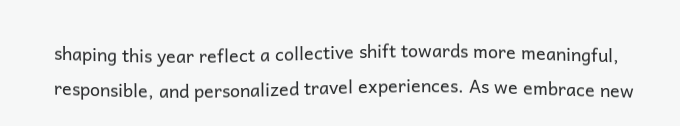shaping this year reflect a collective shift towards more meaningful, responsible, and personalized travel experiences. As we embrace new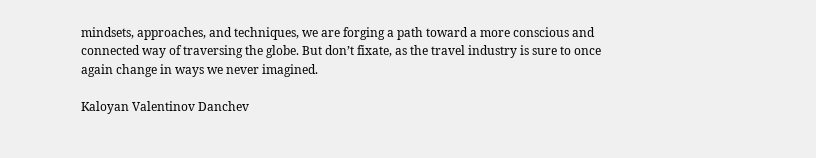mindsets, approaches, and techniques, we are forging a path toward a more conscious and connected way of traversing the globe. But don’t fixate, as the travel industry is sure to once again change in ways we never imagined.

Kaloyan Valentinov Danchev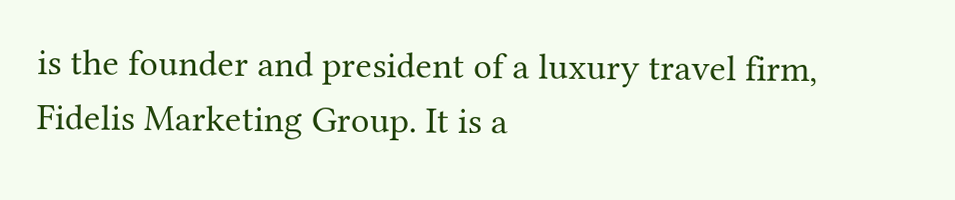is the founder and president of a luxury travel firm, Fidelis Marketing Group. It is a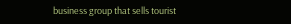business group that sells tourist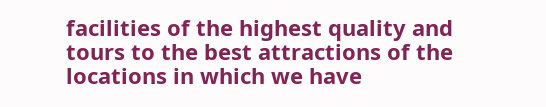facilities of the highest quality and tours to the best attractions of the locations in which we have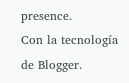presence.
Con la tecnología de Blogger.